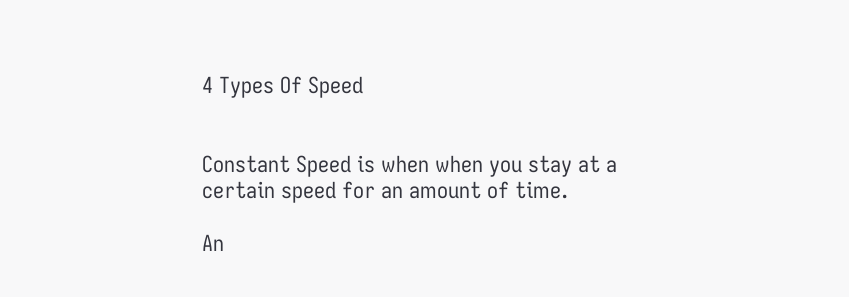4 Types Of Speed


Constant Speed is when when you stay at a certain speed for an amount of time.

An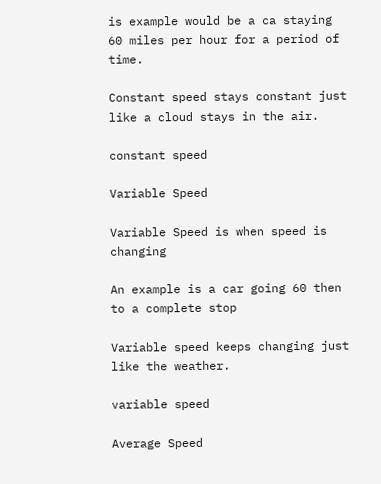is example would be a ca staying 60 miles per hour for a period of time.

Constant speed stays constant just like a cloud stays in the air.

constant speed

Variable Speed

Variable Speed is when speed is changing

An example is a car going 60 then to a complete stop

Variable speed keeps changing just like the weather.

variable speed

Average Speed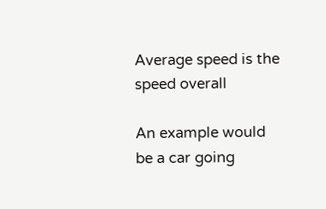Average speed is the speed overall

An example would be a car going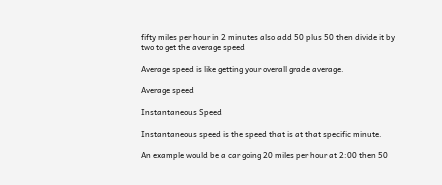fifty miles per hour in 2 minutes also add 50 plus 50 then divide it by two to get the average speed

Average speed is like getting your overall grade average.

Average speed

Instantaneous Speed

Instantaneous speed is the speed that is at that specific minute.

An example would be a car going 20 miles per hour at 2:00 then 50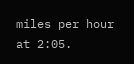miles per hour at 2:05.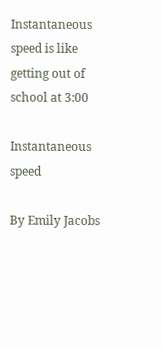Instantaneous speed is like getting out of school at 3:00

Instantaneous speed

By Emily Jacobs